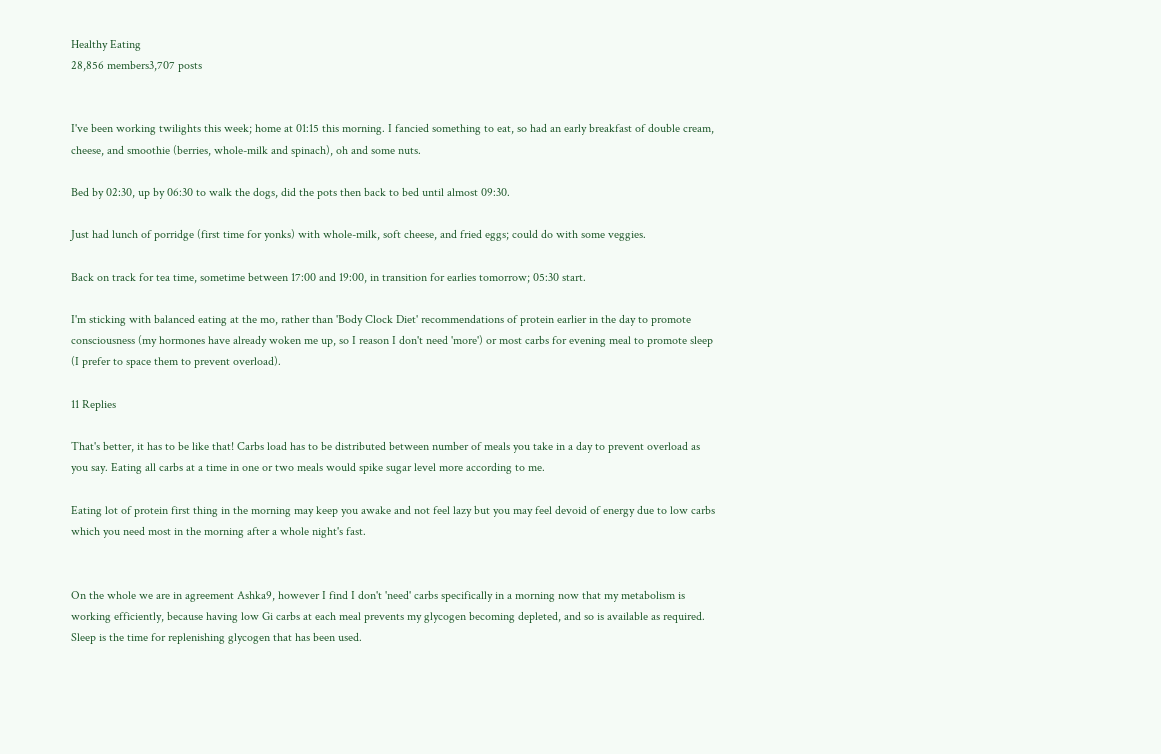Healthy Eating
28,856 members3,707 posts


I've been working twilights this week; home at 01:15 this morning. I fancied something to eat, so had an early breakfast of double cream, cheese, and smoothie (berries, whole-milk and spinach), oh and some nuts.

Bed by 02:30, up by 06:30 to walk the dogs, did the pots then back to bed until almost 09:30.

Just had lunch of porridge (first time for yonks) with whole-milk, soft cheese, and fried eggs; could do with some veggies.

Back on track for tea time, sometime between 17:00 and 19:00, in transition for earlies tomorrow; 05:30 start.

I'm sticking with balanced eating at the mo, rather than 'Body Clock Diet' recommendations of protein earlier in the day to promote consciousness (my hormones have already woken me up, so I reason I don't need 'more') or most carbs for evening meal to promote sleep (I prefer to space them to prevent overload).

11 Replies

That's better, it has to be like that! Carbs load has to be distributed between number of meals you take in a day to prevent overload as you say. Eating all carbs at a time in one or two meals would spike sugar level more according to me.

Eating lot of protein first thing in the morning may keep you awake and not feel lazy but you may feel devoid of energy due to low carbs which you need most in the morning after a whole night's fast.


On the whole we are in agreement Ashka9, however I find I don't 'need' carbs specifically in a morning now that my metabolism is working efficiently, because having low Gi carbs at each meal prevents my glycogen becoming depleted, and so is available as required. Sleep is the time for replenishing glycogen that has been used.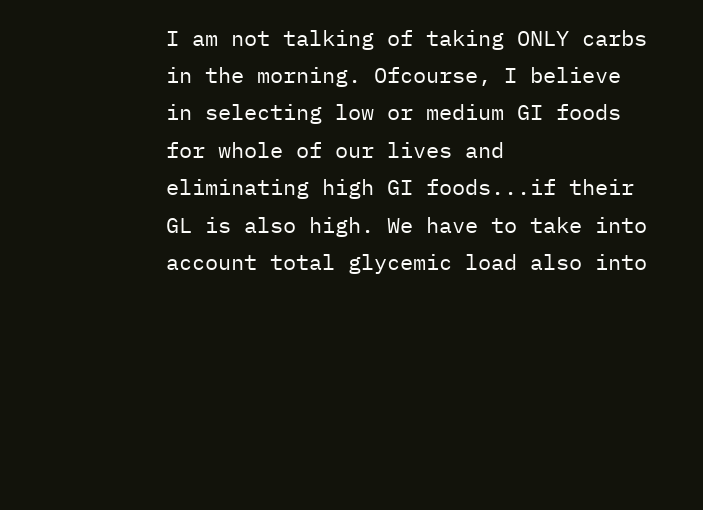I am not talking of taking ONLY carbs in the morning. Ofcourse, I believe in selecting low or medium GI foods for whole of our lives and eliminating high GI foods...if their GL is also high. We have to take into account total glycemic load also into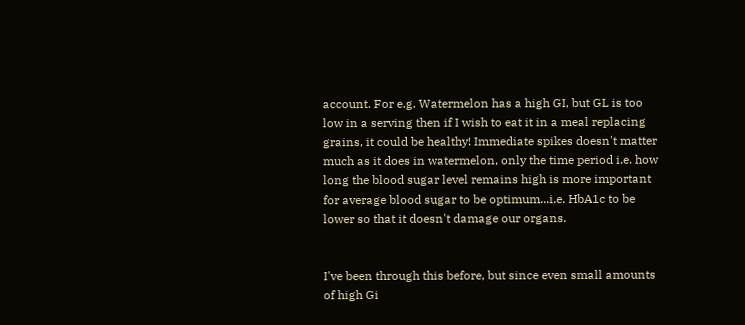account. For e.g. Watermelon has a high GI, but GL is too low in a serving then if I wish to eat it in a meal replacing grains, it could be healthy! Immediate spikes doesn't matter much as it does in watermelon, only the time period i.e. how long the blood sugar level remains high is more important for average blood sugar to be optimum...i.e. HbA1c to be lower so that it doesn't damage our organs.


I've been through this before, but since even small amounts of high Gi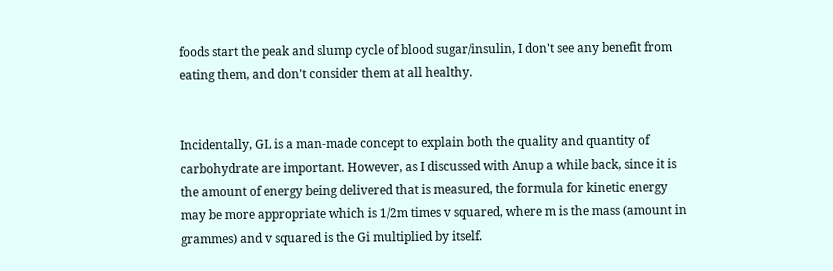foods start the peak and slump cycle of blood sugar/insulin, I don't see any benefit from eating them, and don't consider them at all healthy.


Incidentally, GL is a man-made concept to explain both the quality and quantity of carbohydrate are important. However, as I discussed with Anup a while back, since it is the amount of energy being delivered that is measured, the formula for kinetic energy may be more appropriate which is 1/2m times v squared, where m is the mass (amount in grammes) and v squared is the Gi multiplied by itself.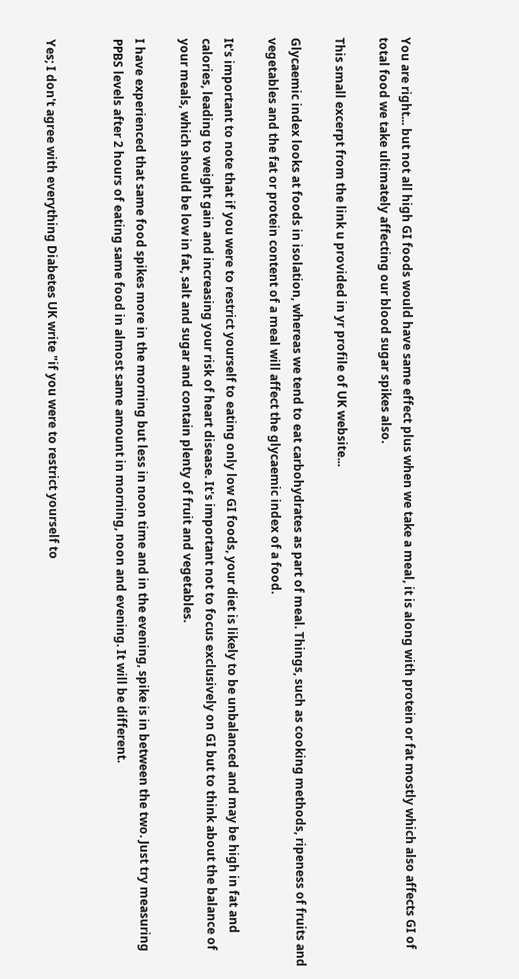You are right... but not all high GI foods would have same effect plus when we take a meal, it is along with protein or fat mostly which also affects GI of total food we take ultimately affecting our blood sugar spikes also.

This small excerpt from the link u provided in yr profile of UK website...

Glycaemic index looks at foods in isolation, whereas we tend to eat carbohydrates as part of meal. Things, such as cooking methods, ripeness of fruits and vegetables and the fat or protein content of a meal will affect the glycaemic index of a food.

It's important to note that if you were to restrict yourself to eating only low GI foods, your diet is likely to be unbalanced and may be high in fat and calories, leading to weight gain and increasing your risk of heart disease. It's important not to focus exclusively on GI but to think about the balance of your meals, which should be low in fat, salt and sugar and contain plenty of fruit and vegetables.

I have experienced that same food spikes more in the morning but less in noon time and in the evening, spike is in between the two. Just try measuring PPBS levels after 2 hours of eating same food in almost same amount in morning, noon and evening. It will be different.


Yes; I don't agree with everything Diabetes UK write "if you were to restrict yourself to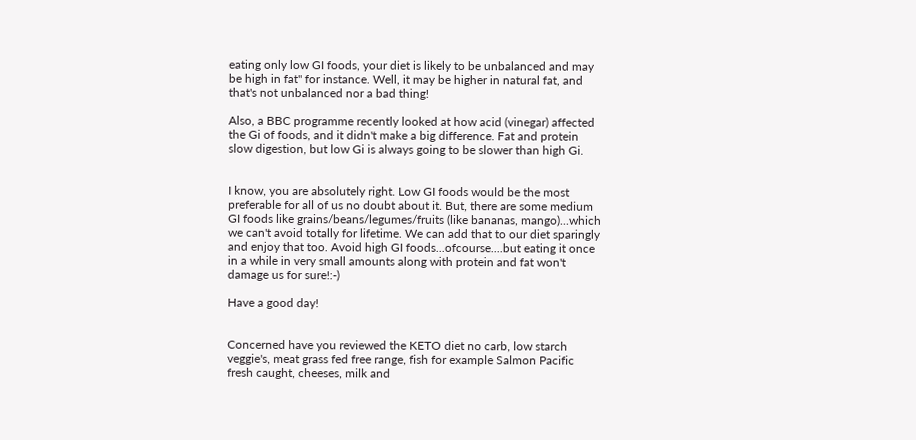eating only low GI foods, your diet is likely to be unbalanced and may be high in fat" for instance. Well, it may be higher in natural fat, and that's not unbalanced nor a bad thing!

Also, a BBC programme recently looked at how acid (vinegar) affected the Gi of foods, and it didn't make a big difference. Fat and protein slow digestion, but low Gi is always going to be slower than high Gi.


I know, you are absolutely right. Low GI foods would be the most preferable for all of us no doubt about it. But, there are some medium GI foods like grains/beans/legumes/fruits (like bananas, mango)...which we can't avoid totally for lifetime. We can add that to our diet sparingly and enjoy that too. Avoid high GI foods...ofcourse....but eating it once in a while in very small amounts along with protein and fat won't damage us for sure!:-)

Have a good day!


Concerned have you reviewed the KETO diet no carb, low starch veggie's, meat grass fed free range, fish for example Salmon Pacific fresh caught, cheeses, milk and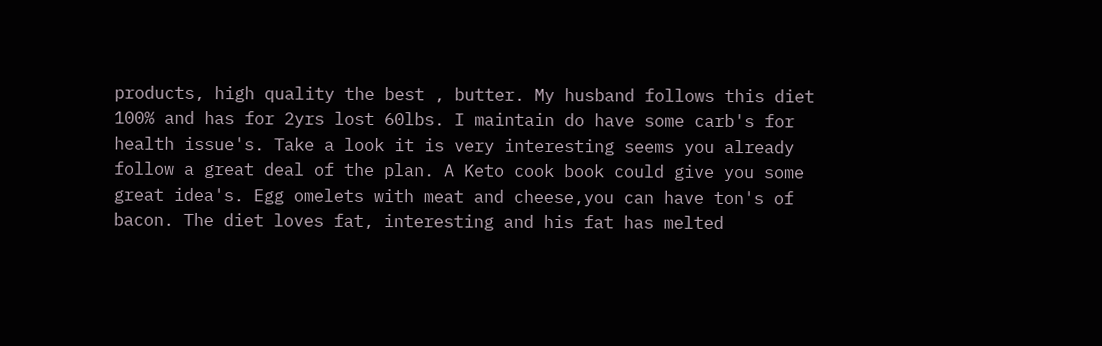products, high quality the best , butter. My husband follows this diet 100% and has for 2yrs lost 60lbs. I maintain do have some carb's for health issue's. Take a look it is very interesting seems you already follow a great deal of the plan. A Keto cook book could give you some great idea's. Egg omelets with meat and cheese,you can have ton's of bacon. The diet loves fat, interesting and his fat has melted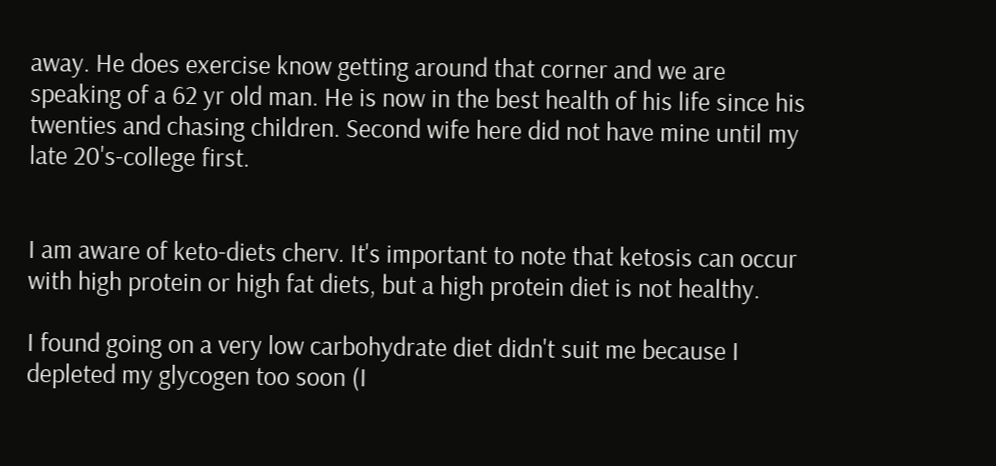away. He does exercise know getting around that corner and we are speaking of a 62 yr old man. He is now in the best health of his life since his twenties and chasing children. Second wife here did not have mine until my late 20's-college first.


I am aware of keto-diets cherv. It's important to note that ketosis can occur with high protein or high fat diets, but a high protein diet is not healthy.

I found going on a very low carbohydrate diet didn't suit me because I depleted my glycogen too soon (I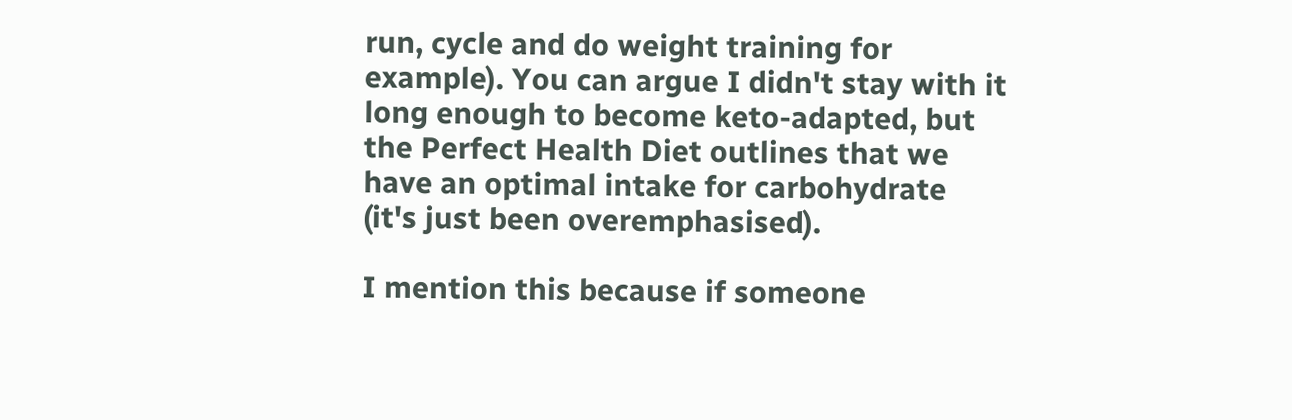run, cycle and do weight training for example). You can argue I didn't stay with it long enough to become keto-adapted, but the Perfect Health Diet outlines that we have an optimal intake for carbohydrate (it's just been overemphasised).

I mention this because if someone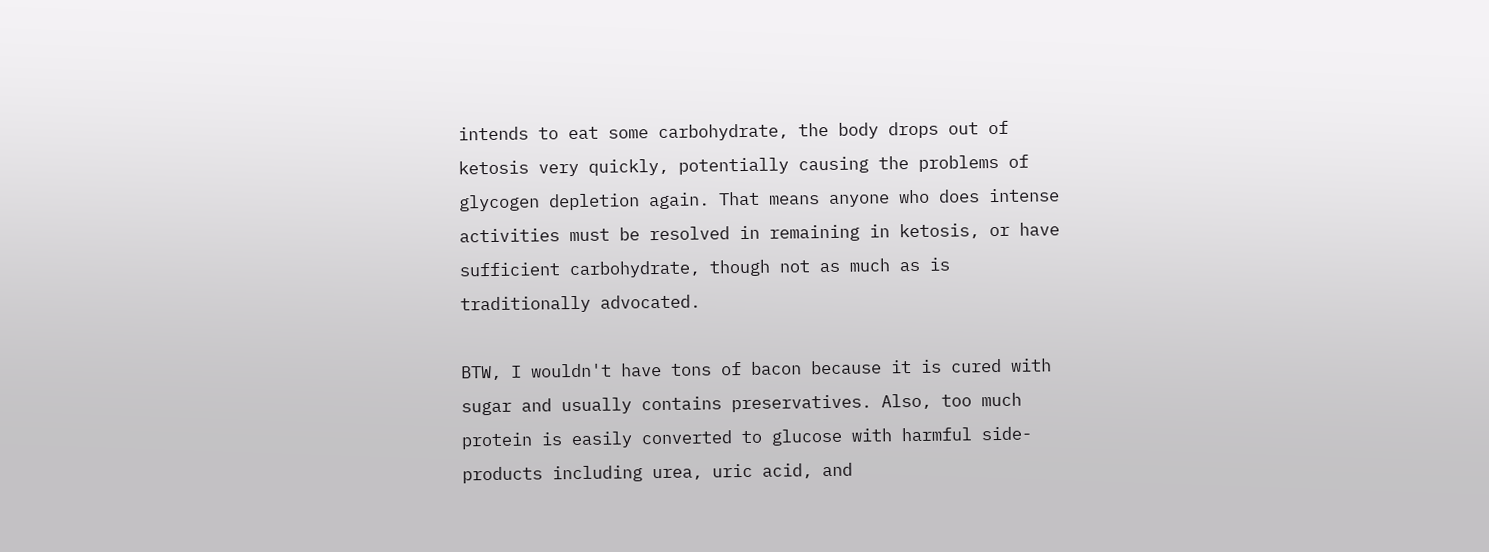intends to eat some carbohydrate, the body drops out of ketosis very quickly, potentially causing the problems of glycogen depletion again. That means anyone who does intense activities must be resolved in remaining in ketosis, or have sufficient carbohydrate, though not as much as is traditionally advocated.

BTW, I wouldn't have tons of bacon because it is cured with sugar and usually contains preservatives. Also, too much protein is easily converted to glucose with harmful side-products including urea, uric acid, and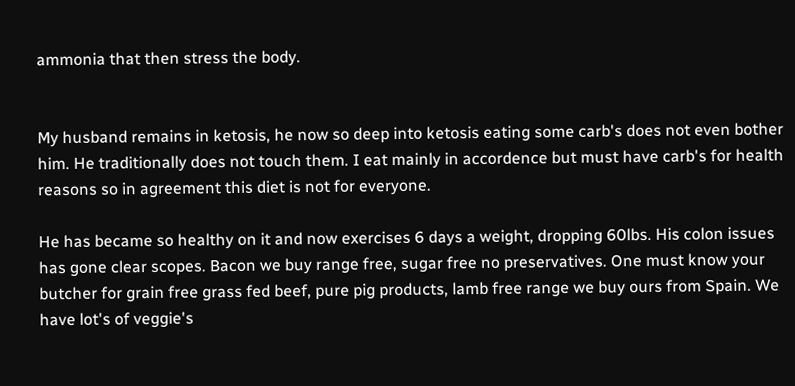ammonia that then stress the body.


My husband remains in ketosis, he now so deep into ketosis eating some carb's does not even bother him. He traditionally does not touch them. I eat mainly in accordence but must have carb's for health reasons so in agreement this diet is not for everyone.

He has became so healthy on it and now exercises 6 days a weight, dropping 60lbs. His colon issues has gone clear scopes. Bacon we buy range free, sugar free no preservatives. One must know your butcher for grain free grass fed beef, pure pig products, lamb free range we buy ours from Spain. We have lot's of veggie's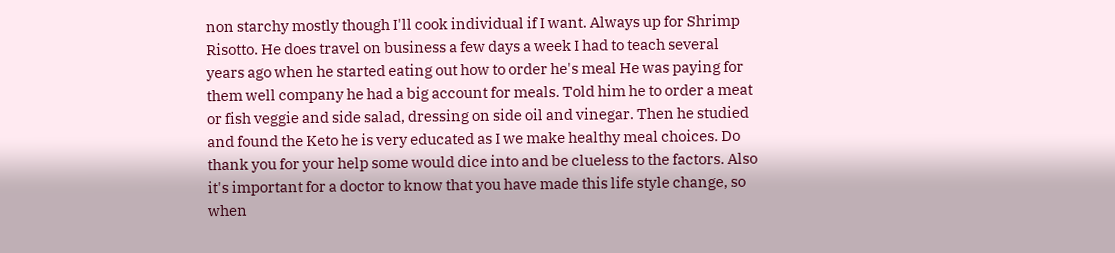non starchy mostly though I'll cook individual if I want. Always up for Shrimp Risotto. He does travel on business a few days a week I had to teach several years ago when he started eating out how to order he's meal He was paying for them well company he had a big account for meals. Told him he to order a meat or fish veggie and side salad, dressing on side oil and vinegar. Then he studied and found the Keto he is very educated as I we make healthy meal choices. Do thank you for your help some would dice into and be clueless to the factors. Also it's important for a doctor to know that you have made this life style change, so when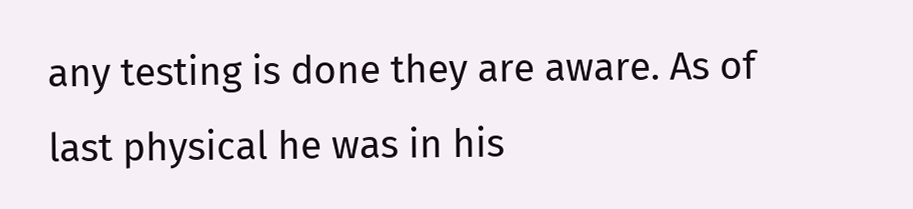any testing is done they are aware. As of last physical he was in his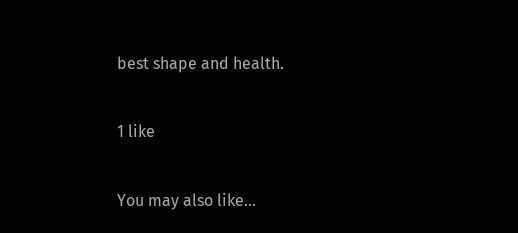best shape and health.

1 like

You may also like...